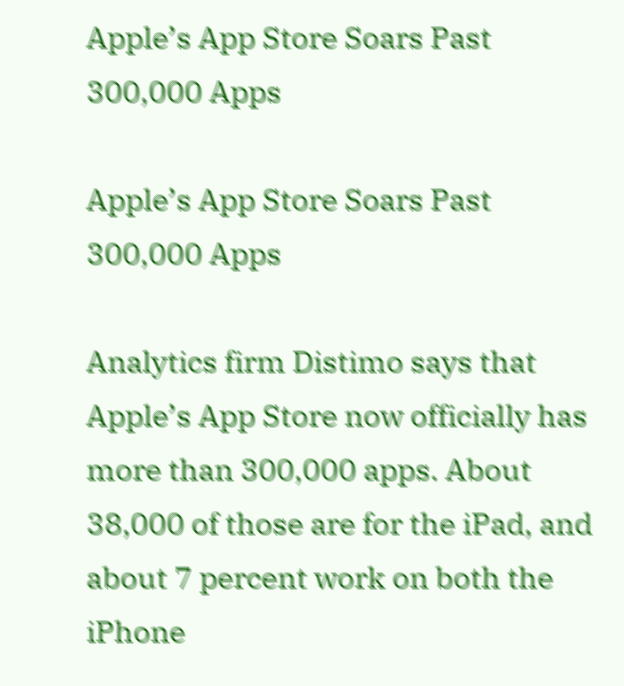Apple’s App Store Soars Past 300,000 Apps

Apple’s App Store Soars Past 300,000 Apps

Analytics firm Distimo says that Apple’s App Store now officially has more than 300,000 apps. About 38,000 of those are for the iPad, and about 7 percent work on both the iPhone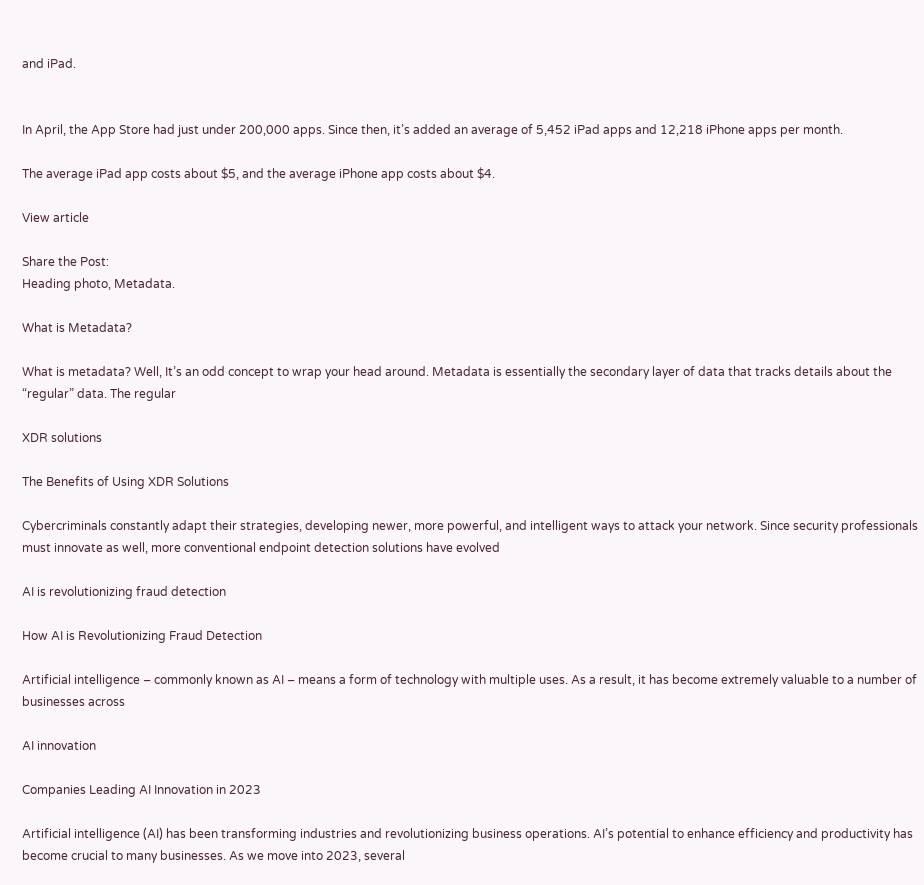and iPad.


In April, the App Store had just under 200,000 apps. Since then, it’s added an average of 5,452 iPad apps and 12,218 iPhone apps per month.

The average iPad app costs about $5, and the average iPhone app costs about $4.

View article

Share the Post:
Heading photo, Metadata.

What is Metadata?

What is metadata? Well, It’s an odd concept to wrap your head around. Metadata is essentially the secondary layer of data that tracks details about the “regular” data. The regular

XDR solutions

The Benefits of Using XDR Solutions

Cybercriminals constantly adapt their strategies, developing newer, more powerful, and intelligent ways to attack your network. Since security professionals must innovate as well, more conventional endpoint detection solutions have evolved

AI is revolutionizing fraud detection

How AI is Revolutionizing Fraud Detection

Artificial intelligence – commonly known as AI – means a form of technology with multiple uses. As a result, it has become extremely valuable to a number of businesses across

AI innovation

Companies Leading AI Innovation in 2023

Artificial intelligence (AI) has been transforming industries and revolutionizing business operations. AI’s potential to enhance efficiency and productivity has become crucial to many businesses. As we move into 2023, several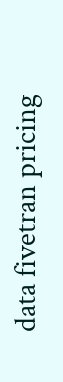data fivetran pricing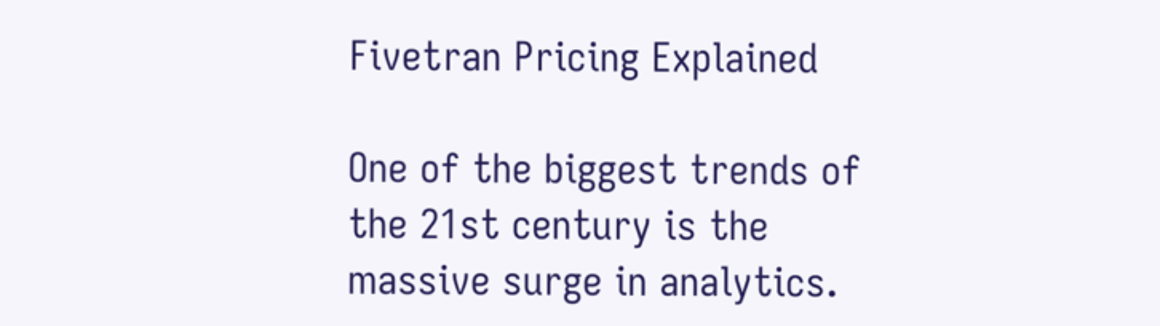Fivetran Pricing Explained

One of the biggest trends of the 21st century is the massive surge in analytics.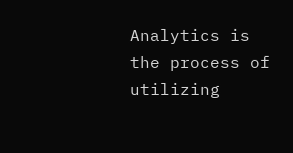Analytics is the process of utilizing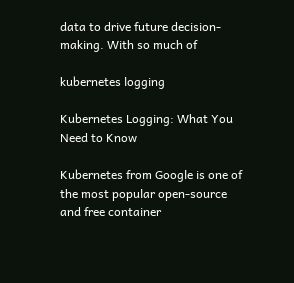data to drive future decision-making. With so much of

kubernetes logging

Kubernetes Logging: What You Need to Know

Kubernetes from Google is one of the most popular open-source and free container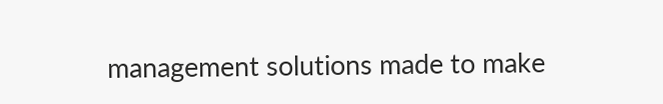management solutions made to make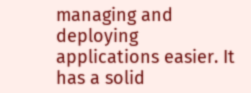managing and deploying applications easier. It has a solid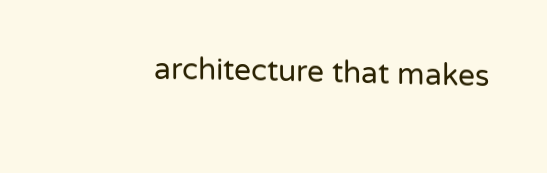architecture that makes